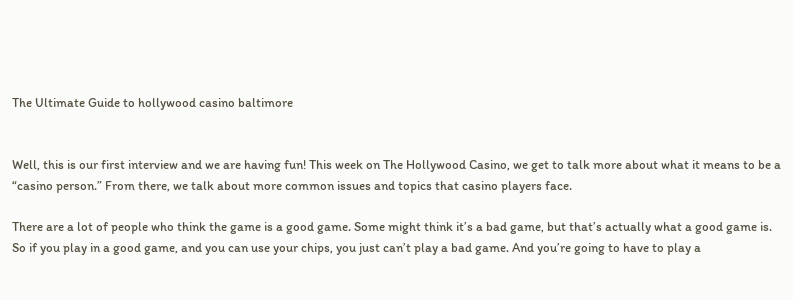The Ultimate Guide to hollywood casino baltimore


Well, this is our first interview and we are having fun! This week on The Hollywood Casino, we get to talk more about what it means to be a “casino person.” From there, we talk about more common issues and topics that casino players face.

There are a lot of people who think the game is a good game. Some might think it’s a bad game, but that’s actually what a good game is. So if you play in a good game, and you can use your chips, you just can’t play a bad game. And you’re going to have to play a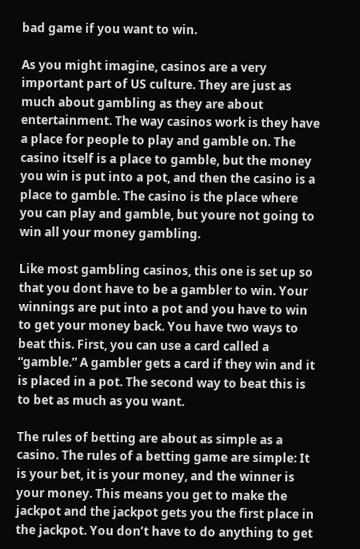bad game if you want to win.

As you might imagine, casinos are a very important part of US culture. They are just as much about gambling as they are about entertainment. The way casinos work is they have a place for people to play and gamble on. The casino itself is a place to gamble, but the money you win is put into a pot, and then the casino is a place to gamble. The casino is the place where you can play and gamble, but youre not going to win all your money gambling.

Like most gambling casinos, this one is set up so that you dont have to be a gambler to win. Your winnings are put into a pot and you have to win to get your money back. You have two ways to beat this. First, you can use a card called a “gamble.” A gambler gets a card if they win and it is placed in a pot. The second way to beat this is to bet as much as you want.

The rules of betting are about as simple as a casino. The rules of a betting game are simple: It is your bet, it is your money, and the winner is your money. This means you get to make the jackpot and the jackpot gets you the first place in the jackpot. You don’t have to do anything to get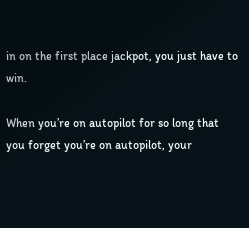in on the first place jackpot, you just have to win.

When you’re on autopilot for so long that you forget you’re on autopilot, your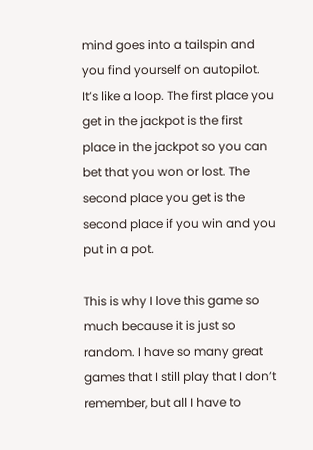mind goes into a tailspin and you find yourself on autopilot. It’s like a loop. The first place you get in the jackpot is the first place in the jackpot so you can bet that you won or lost. The second place you get is the second place if you win and you put in a pot.

This is why I love this game so much because it is just so random. I have so many great games that I still play that I don’t remember, but all I have to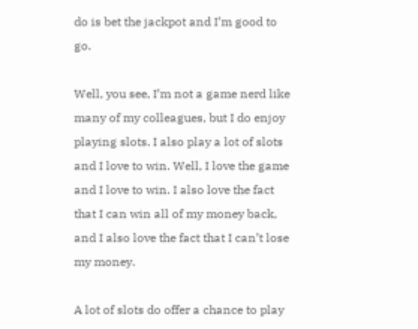do is bet the jackpot and I’m good to go.

Well, you see, I’m not a game nerd like many of my colleagues, but I do enjoy playing slots. I also play a lot of slots and I love to win. Well, I love the game and I love to win. I also love the fact that I can win all of my money back, and I also love the fact that I can’t lose my money.

A lot of slots do offer a chance to play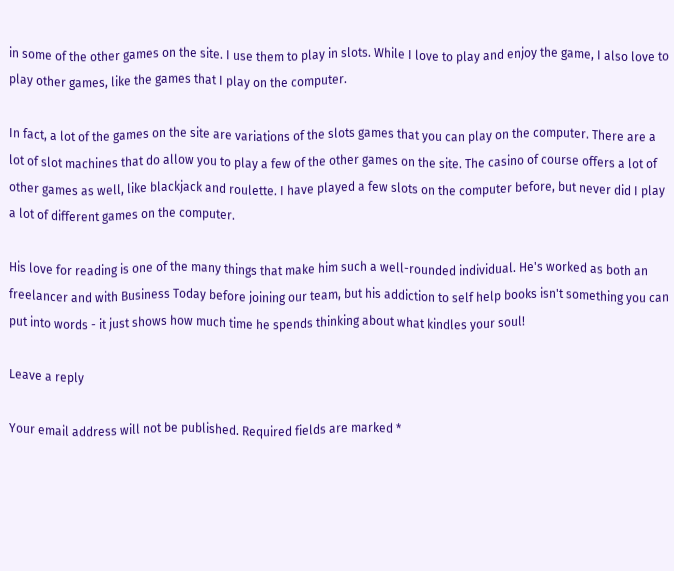in some of the other games on the site. I use them to play in slots. While I love to play and enjoy the game, I also love to play other games, like the games that I play on the computer.

In fact, a lot of the games on the site are variations of the slots games that you can play on the computer. There are a lot of slot machines that do allow you to play a few of the other games on the site. The casino of course offers a lot of other games as well, like blackjack and roulette. I have played a few slots on the computer before, but never did I play a lot of different games on the computer.

His love for reading is one of the many things that make him such a well-rounded individual. He's worked as both an freelancer and with Business Today before joining our team, but his addiction to self help books isn't something you can put into words - it just shows how much time he spends thinking about what kindles your soul!

Leave a reply

Your email address will not be published. Required fields are marked *